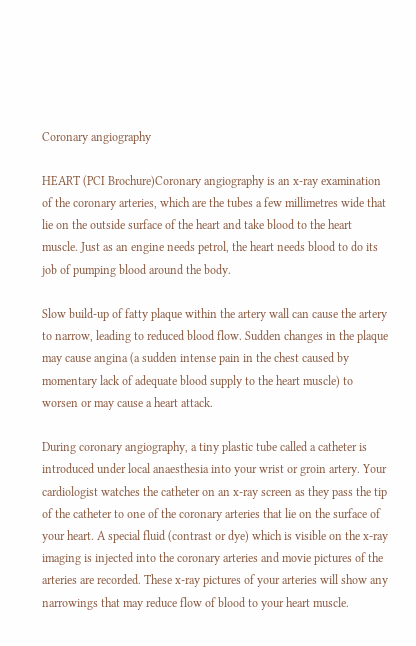Coronary angiography

HEART (PCI Brochure)Coronary angiography is an x-ray examination of the coronary arteries, which are the tubes a few millimetres wide that lie on the outside surface of the heart and take blood to the heart muscle. Just as an engine needs petrol, the heart needs blood to do its job of pumping blood around the body.

Slow build-up of fatty plaque within the artery wall can cause the artery to narrow, leading to reduced blood flow. Sudden changes in the plaque may cause angina (a sudden intense pain in the chest caused by momentary lack of adequate blood supply to the heart muscle) to worsen or may cause a heart attack.

During coronary angiography, a tiny plastic tube called a catheter is introduced under local anaesthesia into your wrist or groin artery. Your cardiologist watches the catheter on an x-ray screen as they pass the tip of the catheter to one of the coronary arteries that lie on the surface of your heart. A special fluid (contrast or dye) which is visible on the x-ray imaging is injected into the coronary arteries and movie pictures of the arteries are recorded. These x-ray pictures of your arteries will show any narrowings that may reduce flow of blood to your heart muscle.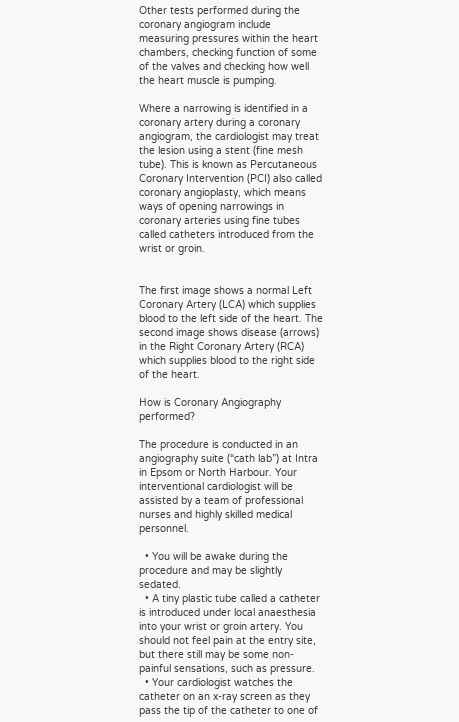Other tests performed during the coronary angiogram include measuring pressures within the heart chambers, checking function of some of the valves and checking how well the heart muscle is pumping.

Where a narrowing is identified in a coronary artery during a coronary angiogram, the cardiologist may treat the lesion using a stent (fine mesh tube). This is known as Percutaneous Coronary Intervention (PCI) also called coronary angioplasty, which means ways of opening narrowings in coronary arteries using fine tubes called catheters introduced from the wrist or groin.


The first image shows a normal Left Coronary Artery (LCA) which supplies blood to the left side of the heart. The second image shows disease (arrows) in the Right Coronary Artery (RCA) which supplies blood to the right side of the heart.

How is Coronary Angiography performed?

The procedure is conducted in an angiography suite (“cath lab”) at Intra in Epsom or North Harbour. Your interventional cardiologist will be assisted by a team of professional nurses and highly skilled medical personnel.

  • You will be awake during the procedure and may be slightly sedated.
  • A tiny plastic tube called a catheter is introduced under local anaesthesia into your wrist or groin artery. You should not feel pain at the entry site, but there still may be some non-painful sensations, such as pressure.
  • Your cardiologist watches the catheter on an x-ray screen as they pass the tip of the catheter to one of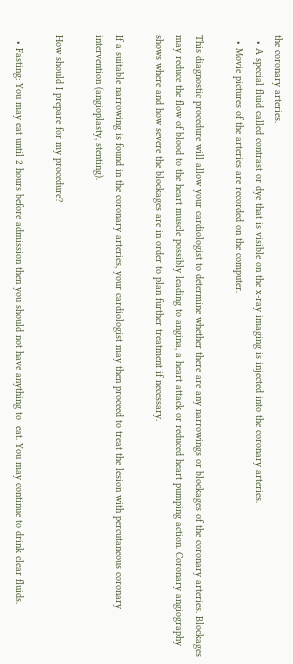the coronary arteries.
  • A special fluid called contrast or dye that is visible on the x-ray imaging is injected into the coronary arteries.
  • Movie pictures of the arteries are recorded on the computer.

This diagnostic procedure will allow your cardiologist to determine whether there are any narrowings or blockages of the coronary arteries. Blockages may reduce the flow of blood to the heart muscle possibly leading to angina, a heart attack or reduced heart pumping action. Coronary angiography shows where and how severe the blockages are in order to plan further treatment if necessary.

If a suitable narrowing is found in the coronary arteries, your cardiologist may then proceed to treat the lesion with percutaneous coronary intervention (angioplasty, stenting).

How should I prepare for my procedure?

  • Fasting: You may eat until 2 hours before admission then you should not have anything to  eat. You may continue to drink clear fluids.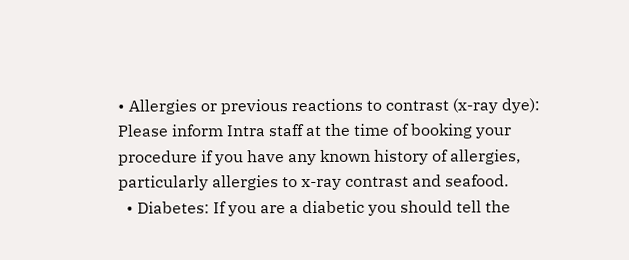• Allergies or previous reactions to contrast (x-ray dye): Please inform Intra staff at the time of booking your procedure if you have any known history of allergies, particularly allergies to x-ray contrast and seafood.
  • Diabetes: If you are a diabetic you should tell the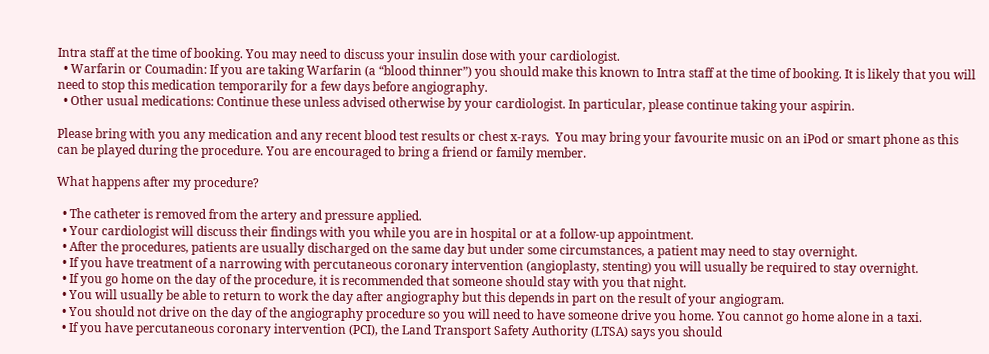Intra staff at the time of booking. You may need to discuss your insulin dose with your cardiologist.
  • Warfarin or Coumadin: If you are taking Warfarin (a “blood thinner”) you should make this known to Intra staff at the time of booking. It is likely that you will need to stop this medication temporarily for a few days before angiography.
  • Other usual medications: Continue these unless advised otherwise by your cardiologist. In particular, please continue taking your aspirin.

Please bring with you any medication and any recent blood test results or chest x-rays.  You may bring your favourite music on an iPod or smart phone as this can be played during the procedure. You are encouraged to bring a friend or family member.

What happens after my procedure?

  • The catheter is removed from the artery and pressure applied.
  • Your cardiologist will discuss their findings with you while you are in hospital or at a follow-up appointment.
  • After the procedures, patients are usually discharged on the same day but under some circumstances, a patient may need to stay overnight.
  • If you have treatment of a narrowing with percutaneous coronary intervention (angioplasty, stenting) you will usually be required to stay overnight.
  • If you go home on the day of the procedure, it is recommended that someone should stay with you that night.
  • You will usually be able to return to work the day after angiography but this depends in part on the result of your angiogram.
  • You should not drive on the day of the angiography procedure so you will need to have someone drive you home. You cannot go home alone in a taxi.
  • If you have percutaneous coronary intervention (PCI), the Land Transport Safety Authority (LTSA) says you should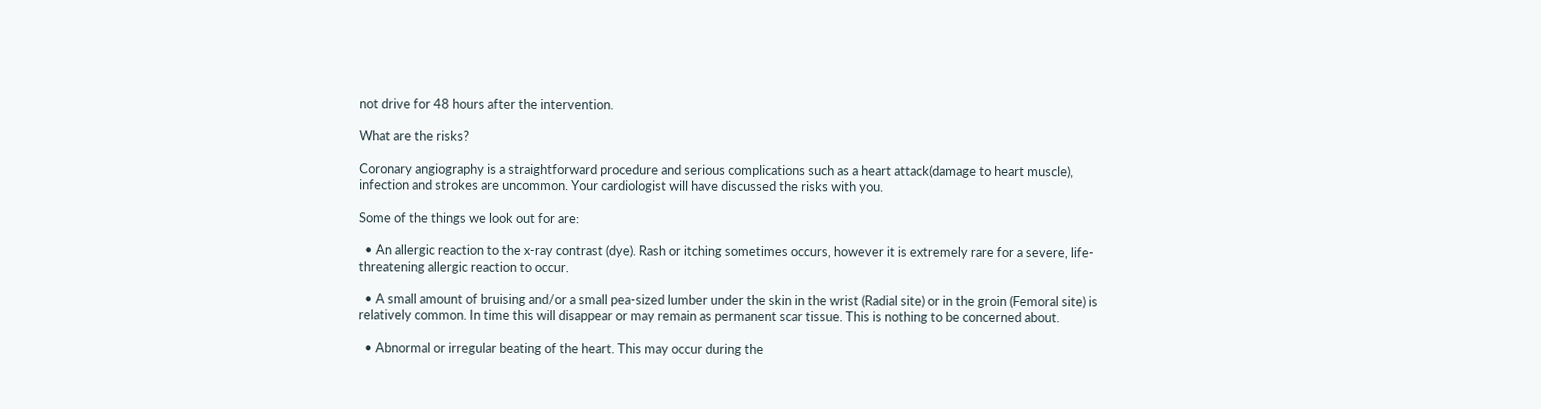not drive for 48 hours after the intervention.

What are the risks?

Coronary angiography is a straightforward procedure and serious complications such as a heart attack(damage to heart muscle), infection and strokes are uncommon. Your cardiologist will have discussed the risks with you.

Some of the things we look out for are:

  • An allergic reaction to the x-ray contrast (dye). Rash or itching sometimes occurs, however it is extremely rare for a severe, life-threatening allergic reaction to occur.

  • A small amount of bruising and/or a small pea-sized lumber under the skin in the wrist (Radial site) or in the groin (Femoral site) is relatively common. In time this will disappear or may remain as permanent scar tissue. This is nothing to be concerned about.

  • Abnormal or irregular beating of the heart. This may occur during the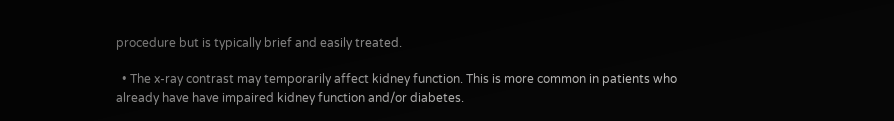procedure but is typically brief and easily treated.

  • The x-ray contrast may temporarily affect kidney function. This is more common in patients who already have have impaired kidney function and/or diabetes.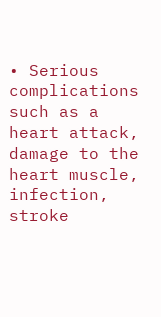• Serious complications such as a heart attack, damage to the heart muscle, infection, stroke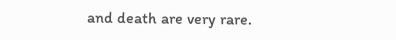and death are very rare.